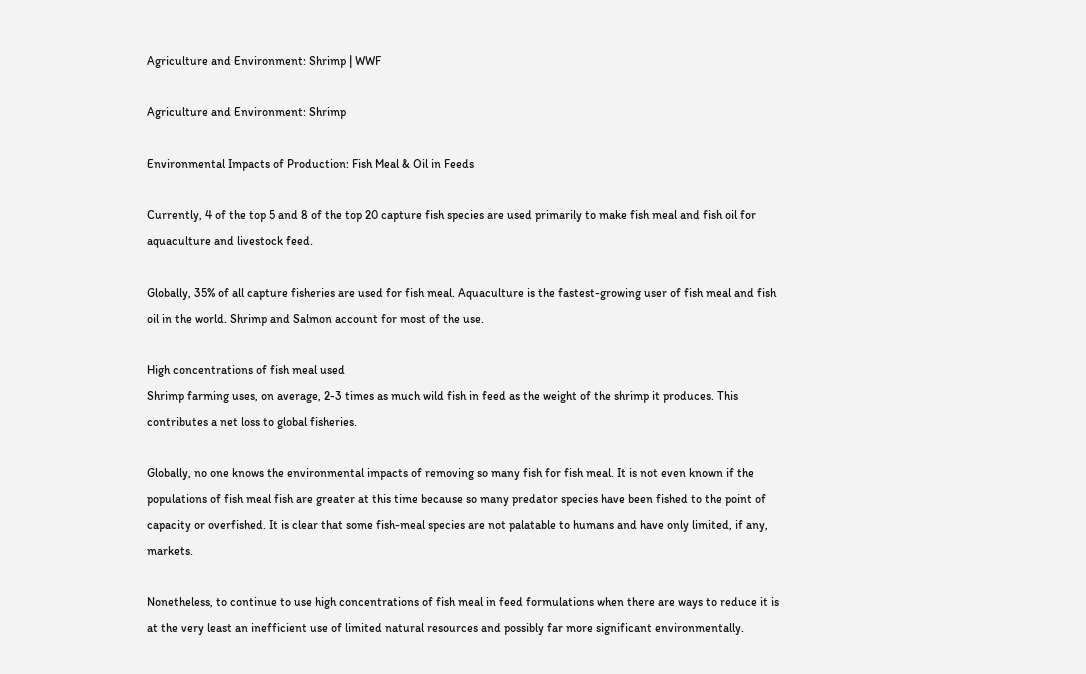Agriculture and Environment: Shrimp | WWF

Agriculture and Environment: Shrimp

Environmental Impacts of Production: Fish Meal & Oil in Feeds

Currently, 4 of the top 5 and 8 of the top 20 capture fish species are used primarily to make fish meal and fish oil for aquaculture and livestock feed.

Globally, 35% of all capture fisheries are used for fish meal. Aquaculture is the fastest-growing user of fish meal and fish oil in the world. Shrimp and Salmon account for most of the use.

High concentrations of fish meal used
Shrimp farming uses, on average, 2-3 times as much wild fish in feed as the weight of the shrimp it produces. This contributes a net loss to global fisheries.

Globally, no one knows the environmental impacts of removing so many fish for fish meal. It is not even known if the populations of fish meal fish are greater at this time because so many predator species have been fished to the point of capacity or overfished. It is clear that some fish-meal species are not palatable to humans and have only limited, if any, markets.

Nonetheless, to continue to use high concentrations of fish meal in feed formulations when there are ways to reduce it is at the very least an inefficient use of limited natural resources and possibly far more significant environmentally.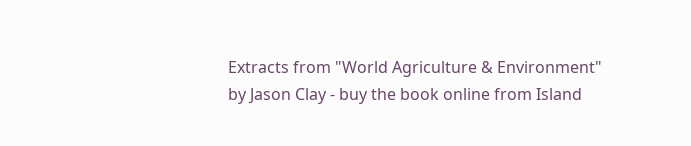Extracts from "World Agriculture & Environment" by Jason Clay - buy the book online from Island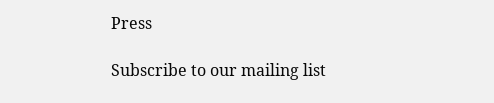Press

Subscribe to our mailing list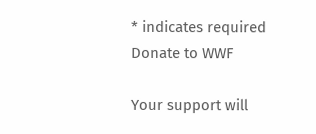* indicates required
Donate to WWF

Your support will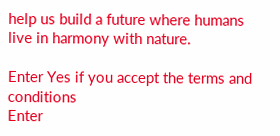help us build a future where humans live in harmony with nature.

Enter Yes if you accept the terms and conditions
Enter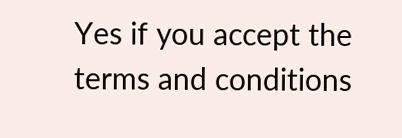Yes if you accept the terms and conditions